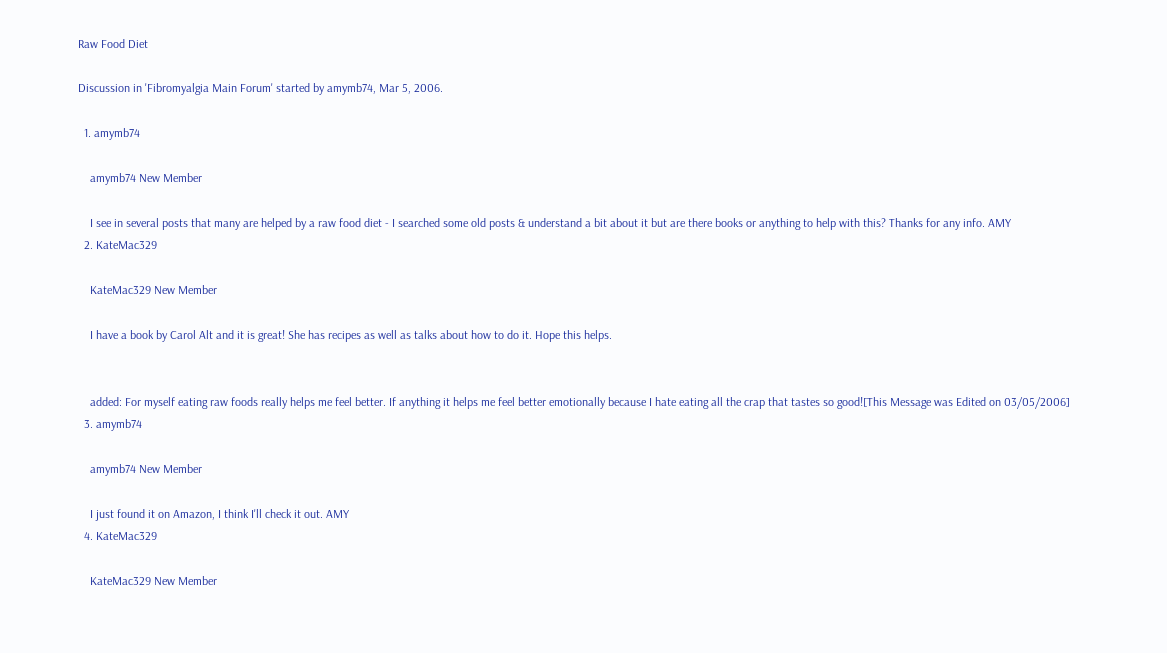Raw Food Diet

Discussion in 'Fibromyalgia Main Forum' started by amymb74, Mar 5, 2006.

  1. amymb74

    amymb74 New Member

    I see in several posts that many are helped by a raw food diet - I searched some old posts & understand a bit about it but are there books or anything to help with this? Thanks for any info. AMY
  2. KateMac329

    KateMac329 New Member

    I have a book by Carol Alt and it is great! She has recipes as well as talks about how to do it. Hope this helps.


    added: For myself eating raw foods really helps me feel better. If anything it helps me feel better emotionally because I hate eating all the crap that tastes so good![This Message was Edited on 03/05/2006]
  3. amymb74

    amymb74 New Member

    I just found it on Amazon, I think I'll check it out. AMY
  4. KateMac329

    KateMac329 New Member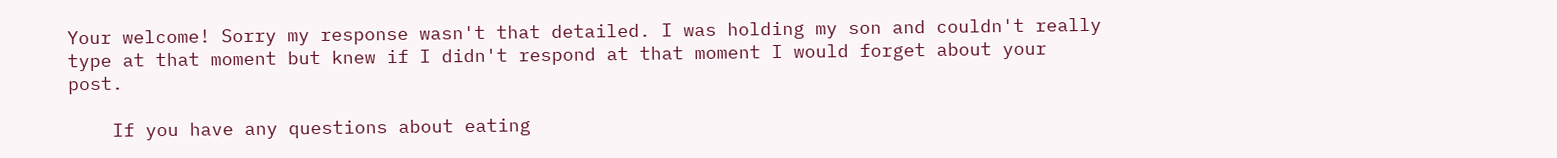Your welcome! Sorry my response wasn't that detailed. I was holding my son and couldn't really type at that moment but knew if I didn't respond at that moment I would forget about your post.

    If you have any questions about eating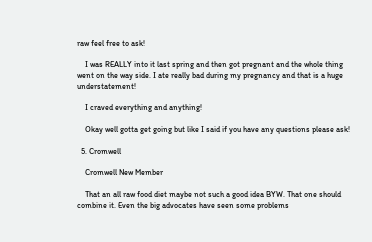raw feel free to ask!

    I was REALLY into it last spring and then got pregnant and the whole thing went on the way side. I ate really bad during my pregnancy and that is a huge understatement!

    I craved everything and anything!

    Okay well gotta get going but like I said if you have any questions please ask!

  5. Cromwell

    Cromwell New Member

    That an all raw food diet maybe not such a good idea BYW. That one should combine it. Even the big advocates have seen some problems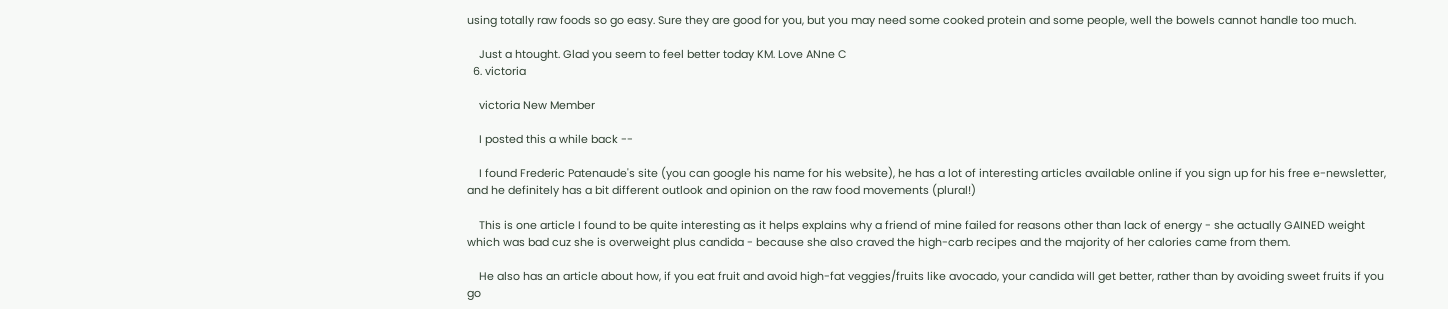using totally raw foods so go easy. Sure they are good for you, but you may need some cooked protein and some people, well the bowels cannot handle too much.

    Just a htought. Glad you seem to feel better today KM. Love ANne C
  6. victoria

    victoria New Member

    I posted this a while back --

    I found Frederic Patenaude's site (you can google his name for his website), he has a lot of interesting articles available online if you sign up for his free e-newsletter, and he definitely has a bit different outlook and opinion on the raw food movements (plural!)

    This is one article I found to be quite interesting as it helps explains why a friend of mine failed for reasons other than lack of energy - she actually GAINED weight which was bad cuz she is overweight plus candida - because she also craved the high-carb recipes and the majority of her calories came from them.

    He also has an article about how, if you eat fruit and avoid high-fat veggies/fruits like avocado, your candida will get better, rather than by avoiding sweet fruits if you go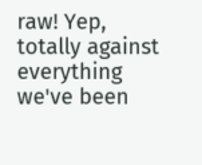raw! Yep, totally against everything we've been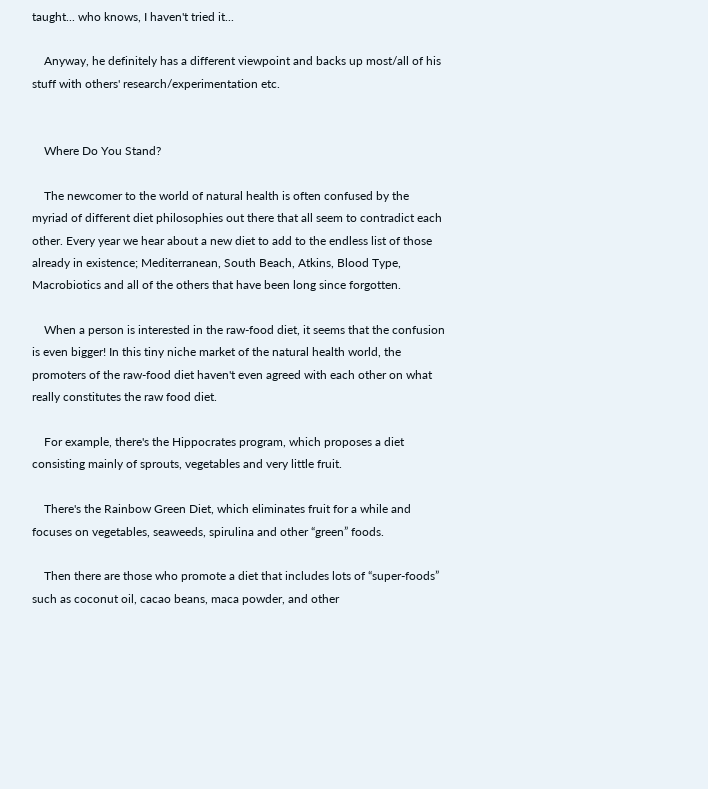taught... who knows, I haven't tried it...

    Anyway, he definitely has a different viewpoint and backs up most/all of his stuff with others' research/experimentation etc.


    Where Do You Stand?

    The newcomer to the world of natural health is often confused by the myriad of different diet philosophies out there that all seem to contradict each other. Every year we hear about a new diet to add to the endless list of those already in existence; Mediterranean, South Beach, Atkins, Blood Type, Macrobiotics and all of the others that have been long since forgotten.

    When a person is interested in the raw-food diet, it seems that the confusion is even bigger! In this tiny niche market of the natural health world, the promoters of the raw-food diet haven't even agreed with each other on what really constitutes the raw food diet.

    For example, there's the Hippocrates program, which proposes a diet consisting mainly of sprouts, vegetables and very little fruit.

    There's the Rainbow Green Diet, which eliminates fruit for a while and focuses on vegetables, seaweeds, spirulina and other “green” foods.

    Then there are those who promote a diet that includes lots of “super-foods” such as coconut oil, cacao beans, maca powder, and other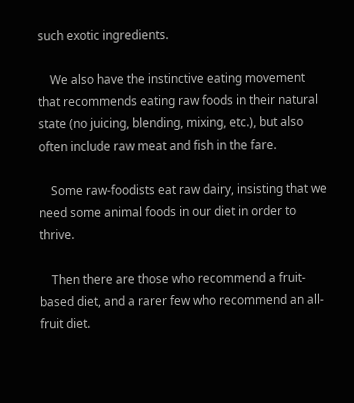such exotic ingredients.

    We also have the instinctive eating movement that recommends eating raw foods in their natural state (no juicing, blending, mixing, etc.), but also often include raw meat and fish in the fare.

    Some raw-foodists eat raw dairy, insisting that we need some animal foods in our diet in order to thrive.

    Then there are those who recommend a fruit-based diet, and a rarer few who recommend an all-fruit diet.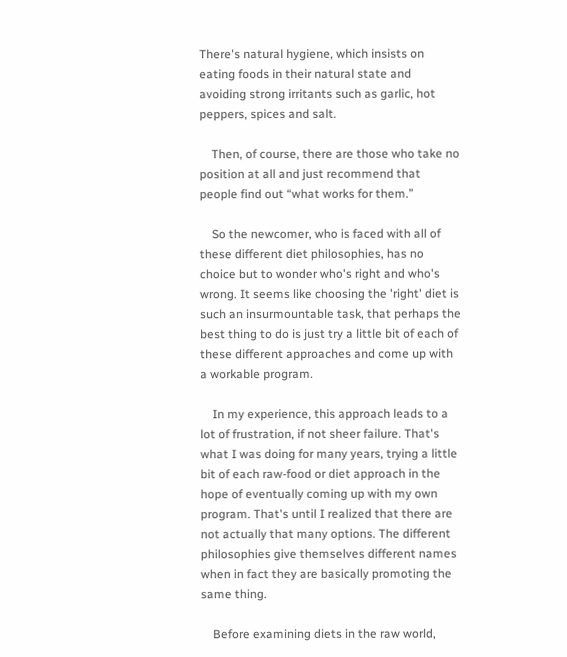There's natural hygiene, which insists on eating foods in their natural state and avoiding strong irritants such as garlic, hot peppers, spices and salt.

    Then, of course, there are those who take no position at all and just recommend that people find out “what works for them.”

    So the newcomer, who is faced with all of these different diet philosophies, has no choice but to wonder who's right and who's wrong. It seems like choosing the 'right' diet is such an insurmountable task, that perhaps the best thing to do is just try a little bit of each of these different approaches and come up with a workable program.

    In my experience, this approach leads to a lot of frustration, if not sheer failure. That's what I was doing for many years, trying a little bit of each raw-food or diet approach in the hope of eventually coming up with my own program. That's until I realized that there are not actually that many options. The different philosophies give themselves different names when in fact they are basically promoting the same thing.

    Before examining diets in the raw world,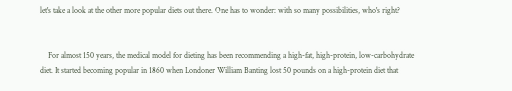let's take a look at the other more popular diets out there. One has to wonder: with so many possibilities, who's right?


    For almost 150 years, the medical model for dieting has been recommending a high-fat, high-protein, low-carbohydrate diet. It started becoming popular in 1860 when Londoner William Banting lost 50 pounds on a high-protein diet that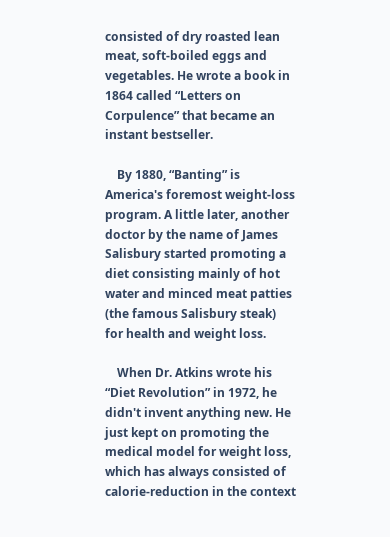consisted of dry roasted lean meat, soft-boiled eggs and vegetables. He wrote a book in 1864 called “Letters on Corpulence” that became an instant bestseller.

    By 1880, “Banting” is America's foremost weight-loss program. A little later, another doctor by the name of James Salisbury started promoting a diet consisting mainly of hot water and minced meat patties (the famous Salisbury steak) for health and weight loss.

    When Dr. Atkins wrote his “Diet Revolution” in 1972, he didn't invent anything new. He just kept on promoting the medical model for weight loss, which has always consisted of calorie-reduction in the context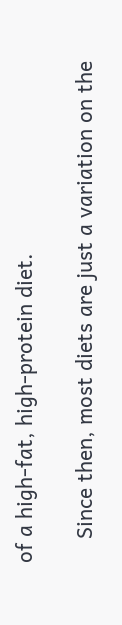of a high-fat, high-protein diet.

    Since then, most diets are just a variation on the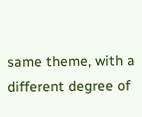same theme, with a different degree of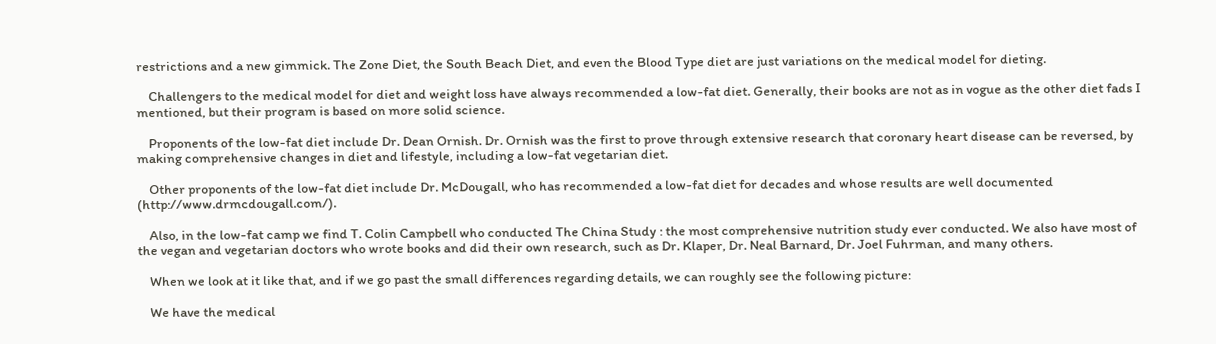restrictions and a new gimmick. The Zone Diet, the South Beach Diet, and even the Blood Type diet are just variations on the medical model for dieting.

    Challengers to the medical model for diet and weight loss have always recommended a low-fat diet. Generally, their books are not as in vogue as the other diet fads I mentioned, but their program is based on more solid science.

    Proponents of the low-fat diet include Dr. Dean Ornish. Dr. Ornish was the first to prove through extensive research that coronary heart disease can be reversed, by making comprehensive changes in diet and lifestyle, including a low-fat vegetarian diet.

    Other proponents of the low-fat diet include Dr. McDougall, who has recommended a low-fat diet for decades and whose results are well documented (http://www.drmcdougall.com/).

    Also, in the low-fat camp we find T. Colin Campbell who conducted The China Study : the most comprehensive nutrition study ever conducted. We also have most of the vegan and vegetarian doctors who wrote books and did their own research, such as Dr. Klaper, Dr. Neal Barnard, Dr. Joel Fuhrman, and many others.

    When we look at it like that, and if we go past the small differences regarding details, we can roughly see the following picture:

    We have the medical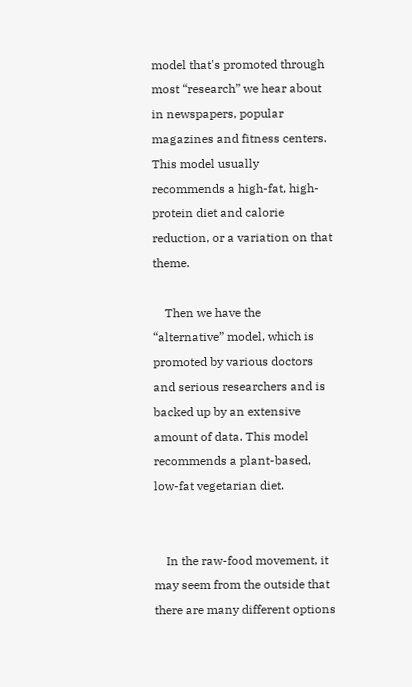model that's promoted through most “research” we hear about in newspapers, popular magazines and fitness centers. This model usually recommends a high-fat, high-protein diet and calorie reduction, or a variation on that theme.

    Then we have the “alternative” model, which is promoted by various doctors and serious researchers and is backed up by an extensive amount of data. This model recommends a plant-based, low-fat vegetarian diet.


    In the raw-food movement, it may seem from the outside that there are many different options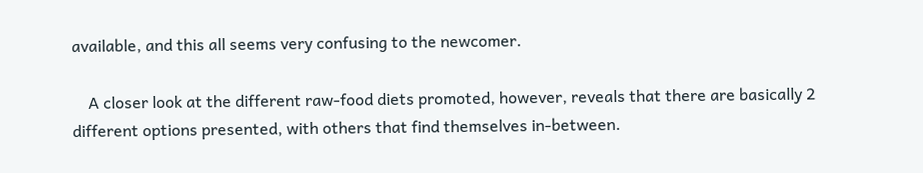available, and this all seems very confusing to the newcomer.

    A closer look at the different raw-food diets promoted, however, reveals that there are basically 2 different options presented, with others that find themselves in-between.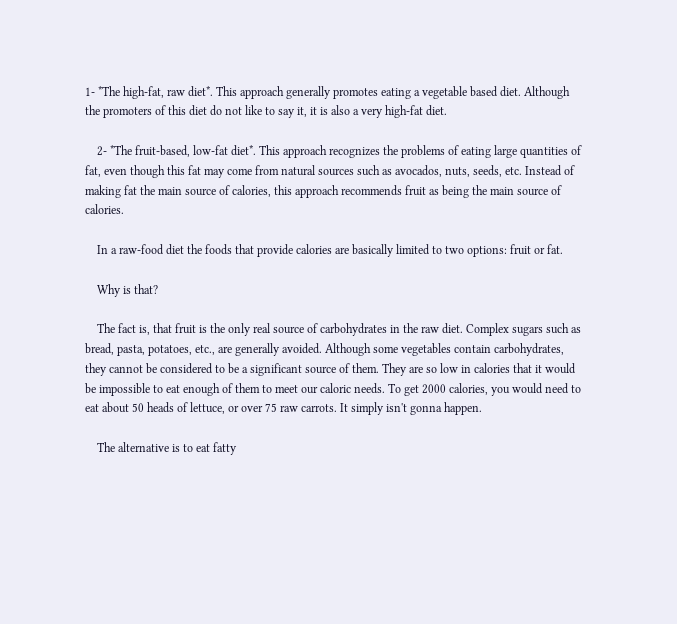1- *The high-fat, raw diet*. This approach generally promotes eating a vegetable based diet. Although the promoters of this diet do not like to say it, it is also a very high-fat diet.

    2- *The fruit-based, low-fat diet*. This approach recognizes the problems of eating large quantities of fat, even though this fat may come from natural sources such as avocados, nuts, seeds, etc. Instead of making fat the main source of calories, this approach recommends fruit as being the main source of calories.

    In a raw-food diet the foods that provide calories are basically limited to two options: fruit or fat.

    Why is that?

    The fact is, that fruit is the only real source of carbohydrates in the raw diet. Complex sugars such as bread, pasta, potatoes, etc., are generally avoided. Although some vegetables contain carbohydrates, they cannot be considered to be a significant source of them. They are so low in calories that it would be impossible to eat enough of them to meet our caloric needs. To get 2000 calories, you would need to eat about 50 heads of lettuce, or over 75 raw carrots. It simply isn't gonna happen.

    The alternative is to eat fatty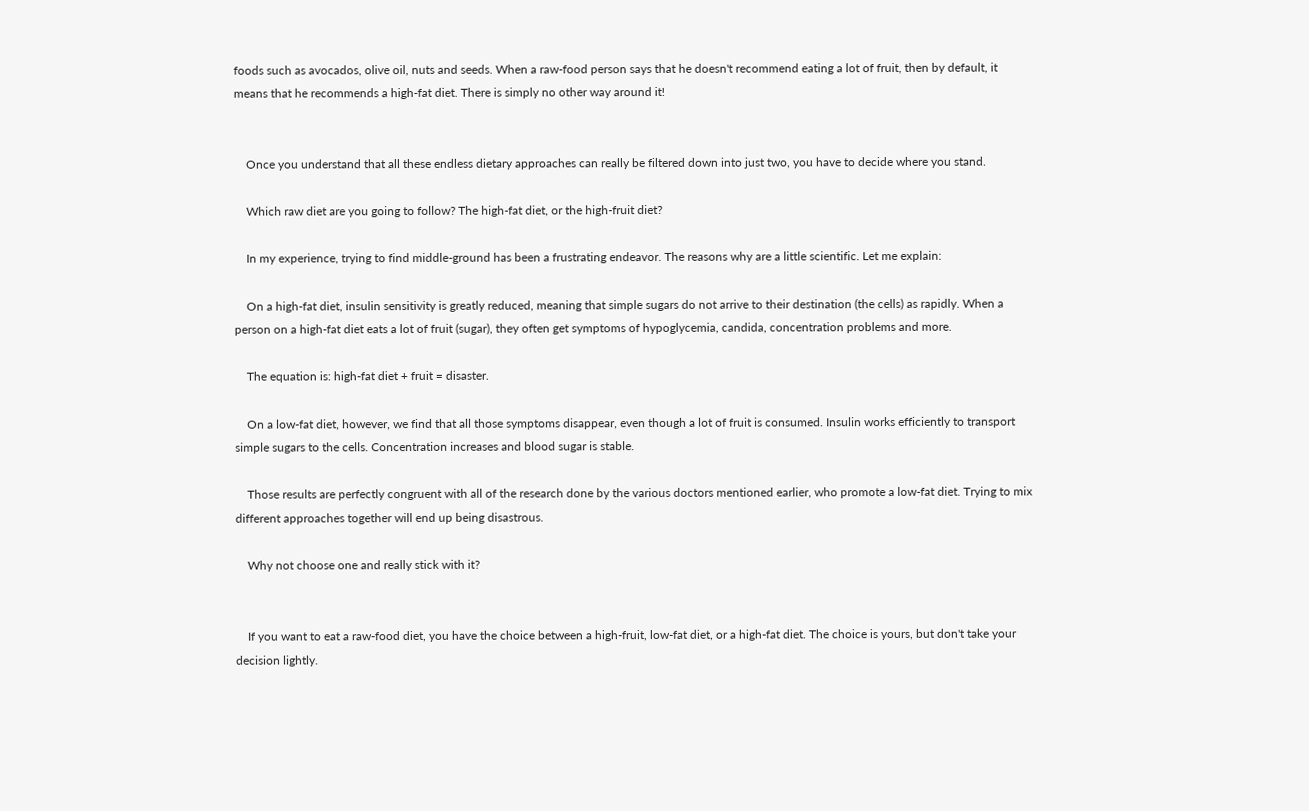foods such as avocados, olive oil, nuts and seeds. When a raw-food person says that he doesn't recommend eating a lot of fruit, then by default, it means that he recommends a high-fat diet. There is simply no other way around it!


    Once you understand that all these endless dietary approaches can really be filtered down into just two, you have to decide where you stand.

    Which raw diet are you going to follow? The high-fat diet, or the high-fruit diet?

    In my experience, trying to find middle-ground has been a frustrating endeavor. The reasons why are a little scientific. Let me explain:

    On a high-fat diet, insulin sensitivity is greatly reduced, meaning that simple sugars do not arrive to their destination (the cells) as rapidly. When a person on a high-fat diet eats a lot of fruit (sugar), they often get symptoms of hypoglycemia, candida, concentration problems and more.

    The equation is: high-fat diet + fruit = disaster.

    On a low-fat diet, however, we find that all those symptoms disappear, even though a lot of fruit is consumed. Insulin works efficiently to transport simple sugars to the cells. Concentration increases and blood sugar is stable.

    Those results are perfectly congruent with all of the research done by the various doctors mentioned earlier, who promote a low-fat diet. Trying to mix different approaches together will end up being disastrous.

    Why not choose one and really stick with it?


    If you want to eat a raw-food diet, you have the choice between a high-fruit, low-fat diet, or a high-fat diet. The choice is yours, but don't take your decision lightly.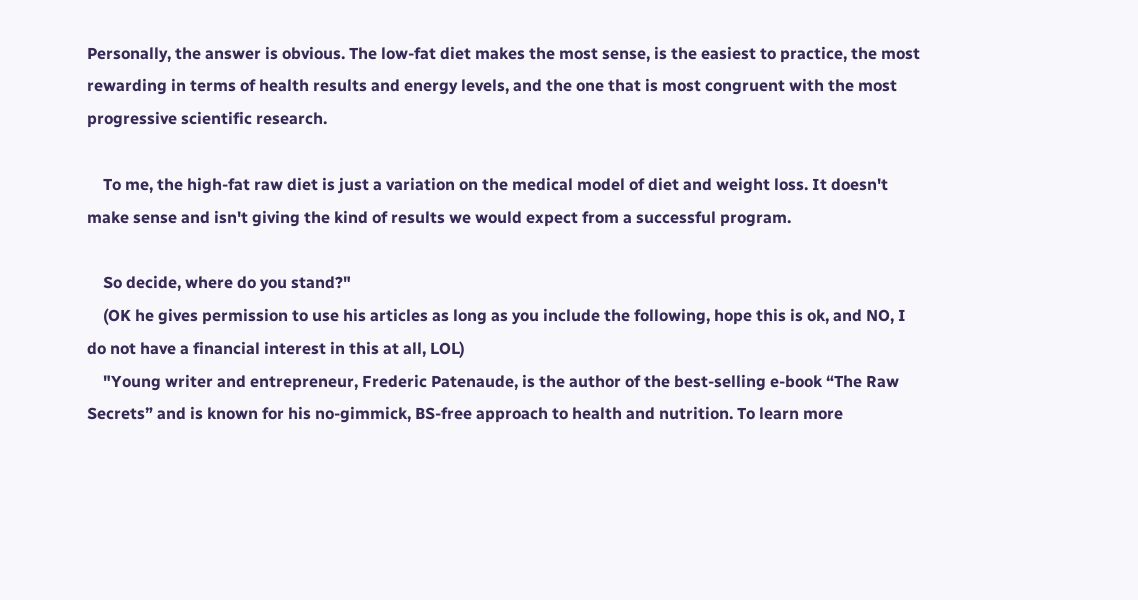Personally, the answer is obvious. The low-fat diet makes the most sense, is the easiest to practice, the most rewarding in terms of health results and energy levels, and the one that is most congruent with the most progressive scientific research.

    To me, the high-fat raw diet is just a variation on the medical model of diet and weight loss. It doesn't make sense and isn't giving the kind of results we would expect from a successful program.

    So decide, where do you stand?"
    (OK he gives permission to use his articles as long as you include the following, hope this is ok, and NO, I do not have a financial interest in this at all, LOL)
    "Young writer and entrepreneur, Frederic Patenaude, is the author of the best-selling e-book “The Raw Secrets” and is known for his no-gimmick, BS-free approach to health and nutrition. To learn more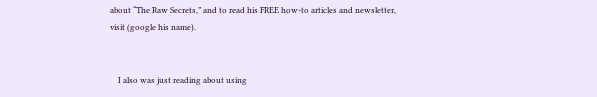about “The Raw Secrets,” and to read his FREE how-to articles and newsletter, visit (google his name).


    I also was just reading about using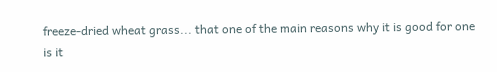freeze-dried wheat grass... that one of the main reasons why it is good for one is it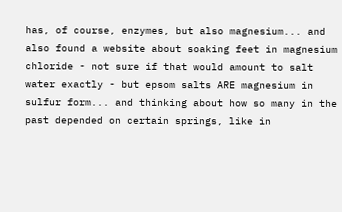has, of course, enzymes, but also magnesium... and also found a website about soaking feet in magnesium chloride - not sure if that would amount to salt water exactly - but epsom salts ARE magnesium in sulfur form... and thinking about how so many in the past depended on certain springs, like in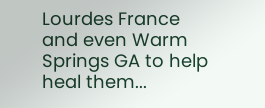Lourdes France and even Warm Springs GA to help heal them...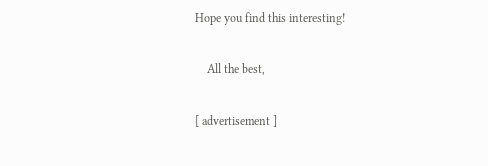Hope you find this interesting!

    All the best,

[ advertisement ]